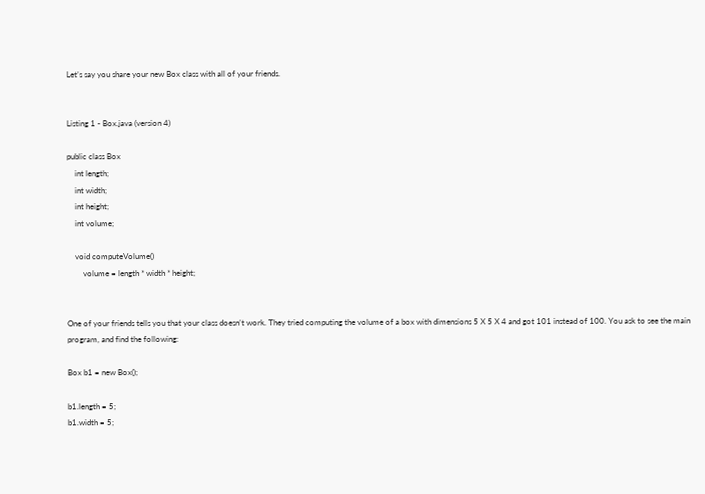Let’s say you share your new Box class with all of your friends.


Listing 1 - Box.java (version 4)

public class Box
    int length;
    int width;
    int height;
    int volume;

    void computeVolume()
        volume = length * width * height;


One of your friends tells you that your class doesn’t work. They tried computing the volume of a box with dimensions 5 X 5 X 4 and got 101 instead of 100. You ask to see the main program, and find the following:

Box b1 = new Box();

b1.length = 5;
b1.width = 5;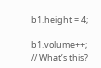b1.height = 4;

b1.volume++;                                 // What’s this?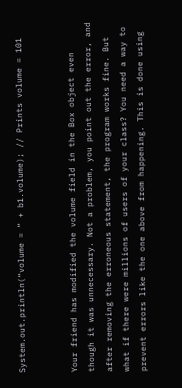System.out.println(“volume = “ + b1.volume); // Prints volume = 101


Your friend has modified the volume field in the Box object even though it was unnecessary. Not a problem, you point out the error, and after removing the erroneous statement, the program works fine. But what if there were millions of users of your class? You need a way to prevent errors like the one above from happening. This is done using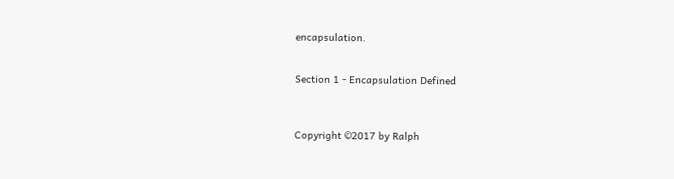encapsulation.


Section 1 - Encapsulation Defined



Copyright ©2017 by Ralph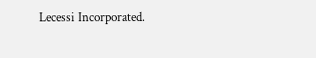Lecessi Incorporated.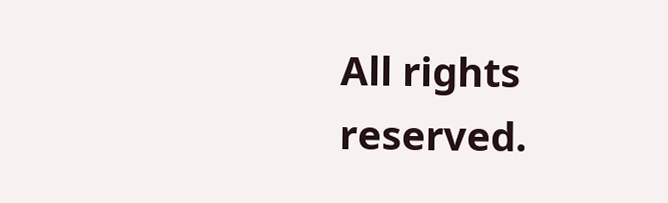All rights reserved.